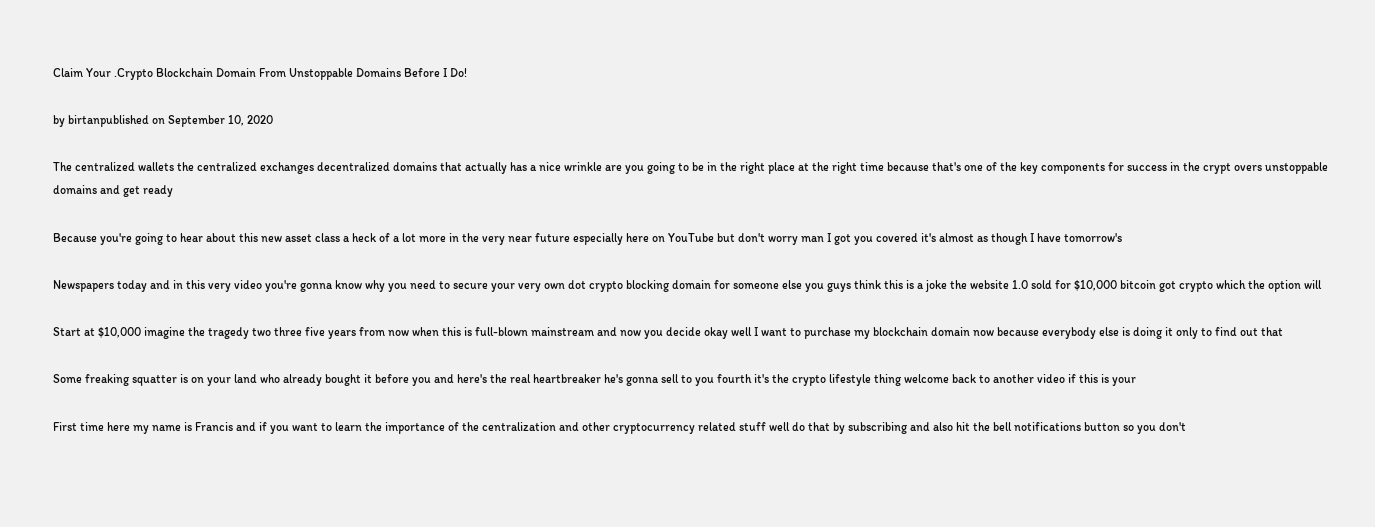Claim Your .Crypto Blockchain Domain From Unstoppable Domains Before I Do!

by birtanpublished on September 10, 2020

The centralized wallets the centralized exchanges decentralized domains that actually has a nice wrinkle are you going to be in the right place at the right time because that's one of the key components for success in the crypt overs unstoppable domains and get ready

Because you're going to hear about this new asset class a heck of a lot more in the very near future especially here on YouTube but don't worry man I got you covered it's almost as though I have tomorrow's

Newspapers today and in this very video you're gonna know why you need to secure your very own dot crypto blocking domain for someone else you guys think this is a joke the website 1.0 sold for $10,000 bitcoin got crypto which the option will

Start at $10,000 imagine the tragedy two three five years from now when this is full-blown mainstream and now you decide okay well I want to purchase my blockchain domain now because everybody else is doing it only to find out that

Some freaking squatter is on your land who already bought it before you and here's the real heartbreaker he's gonna sell to you fourth it's the crypto lifestyle thing welcome back to another video if this is your

First time here my name is Francis and if you want to learn the importance of the centralization and other cryptocurrency related stuff well do that by subscribing and also hit the bell notifications button so you don't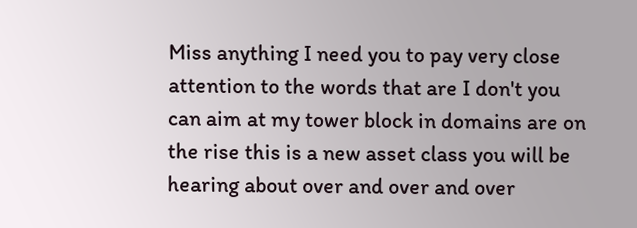Miss anything I need you to pay very close attention to the words that are I don't you can aim at my tower block in domains are on the rise this is a new asset class you will be hearing about over and over and over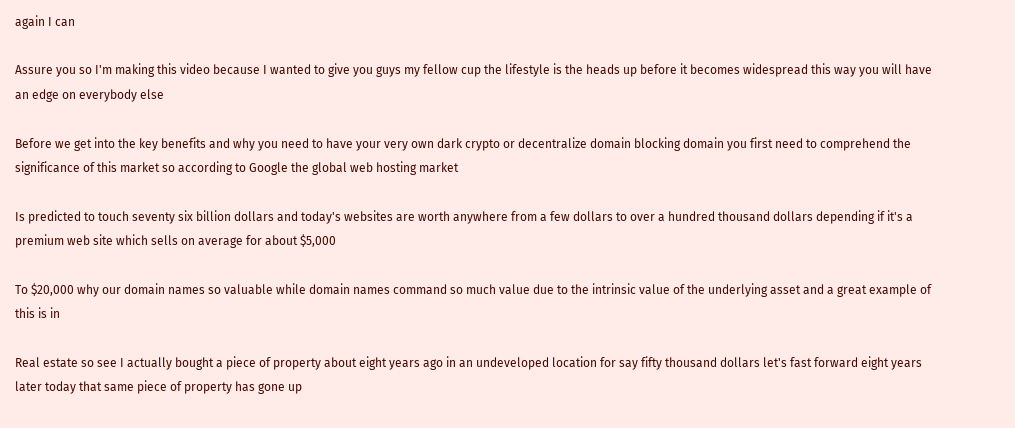again I can

Assure you so I'm making this video because I wanted to give you guys my fellow cup the lifestyle is the heads up before it becomes widespread this way you will have an edge on everybody else

Before we get into the key benefits and why you need to have your very own dark crypto or decentralize domain blocking domain you first need to comprehend the significance of this market so according to Google the global web hosting market

Is predicted to touch seventy six billion dollars and today's websites are worth anywhere from a few dollars to over a hundred thousand dollars depending if it's a premium web site which sells on average for about $5,000

To $20,000 why our domain names so valuable while domain names command so much value due to the intrinsic value of the underlying asset and a great example of this is in

Real estate so see I actually bought a piece of property about eight years ago in an undeveloped location for say fifty thousand dollars let's fast forward eight years later today that same piece of property has gone up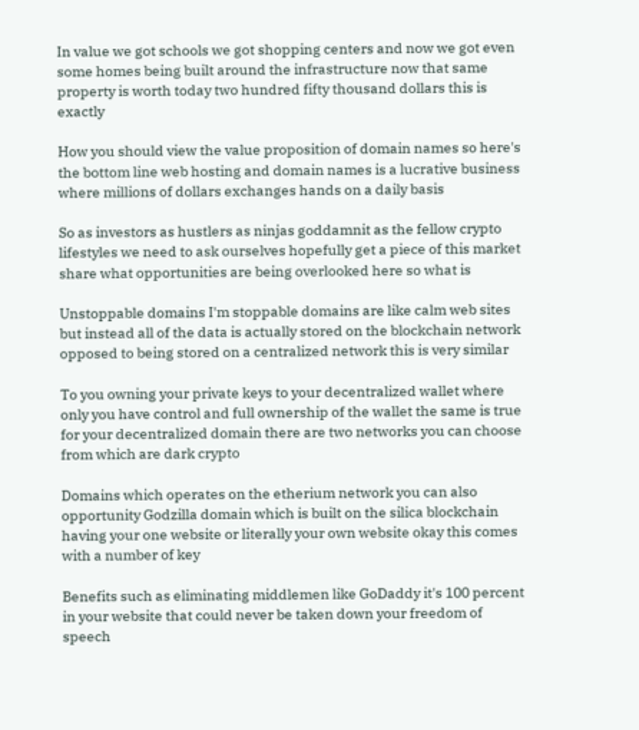In value we got schools we got shopping centers and now we got even some homes being built around the infrastructure now that same property is worth today two hundred fifty thousand dollars this is exactly

How you should view the value proposition of domain names so here's the bottom line web hosting and domain names is a lucrative business where millions of dollars exchanges hands on a daily basis

So as investors as hustlers as ninjas goddamnit as the fellow crypto lifestyles we need to ask ourselves hopefully get a piece of this market share what opportunities are being overlooked here so what is

Unstoppable domains I'm stoppable domains are like calm web sites but instead all of the data is actually stored on the blockchain network opposed to being stored on a centralized network this is very similar

To you owning your private keys to your decentralized wallet where only you have control and full ownership of the wallet the same is true for your decentralized domain there are two networks you can choose from which are dark crypto

Domains which operates on the etherium network you can also opportunity Godzilla domain which is built on the silica blockchain having your one website or literally your own website okay this comes with a number of key

Benefits such as eliminating middlemen like GoDaddy it's 100 percent in your website that could never be taken down your freedom of speech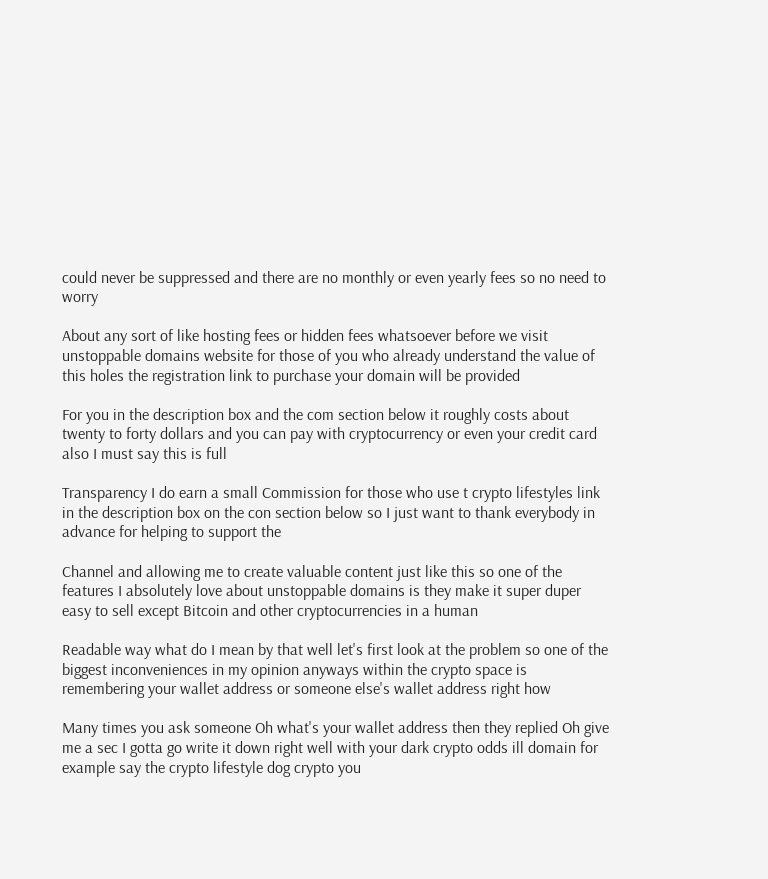could never be suppressed and there are no monthly or even yearly fees so no need to worry

About any sort of like hosting fees or hidden fees whatsoever before we visit unstoppable domains website for those of you who already understand the value of this holes the registration link to purchase your domain will be provided

For you in the description box and the com section below it roughly costs about twenty to forty dollars and you can pay with cryptocurrency or even your credit card also I must say this is full

Transparency I do earn a small Commission for those who use t crypto lifestyles link in the description box on the con section below so I just want to thank everybody in advance for helping to support the

Channel and allowing me to create valuable content just like this so one of the features I absolutely love about unstoppable domains is they make it super duper easy to sell except Bitcoin and other cryptocurrencies in a human

Readable way what do I mean by that well let's first look at the problem so one of the biggest inconveniences in my opinion anyways within the crypto space is remembering your wallet address or someone else's wallet address right how

Many times you ask someone Oh what's your wallet address then they replied Oh give me a sec I gotta go write it down right well with your dark crypto odds ill domain for example say the crypto lifestyle dog crypto you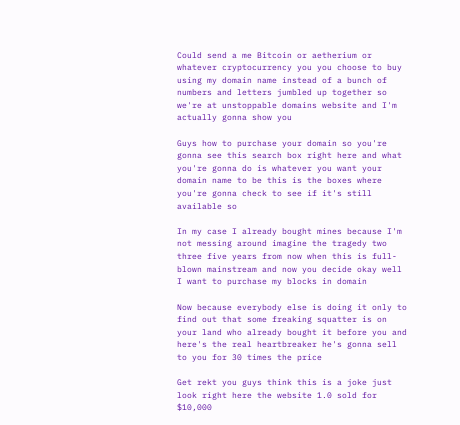Could send a me Bitcoin or aetherium or whatever cryptocurrency you you choose to buy using my domain name instead of a bunch of numbers and letters jumbled up together so we're at unstoppable domains website and I'm actually gonna show you

Guys how to purchase your domain so you're gonna see this search box right here and what you're gonna do is whatever you want your domain name to be this is the boxes where you're gonna check to see if it's still available so

In my case I already bought mines because I'm not messing around imagine the tragedy two three five years from now when this is full-blown mainstream and now you decide okay well I want to purchase my blocks in domain

Now because everybody else is doing it only to find out that some freaking squatter is on your land who already bought it before you and here's the real heartbreaker he's gonna sell to you for 30 times the price

Get rekt you guys think this is a joke just look right here the website 1.0 sold for $10,000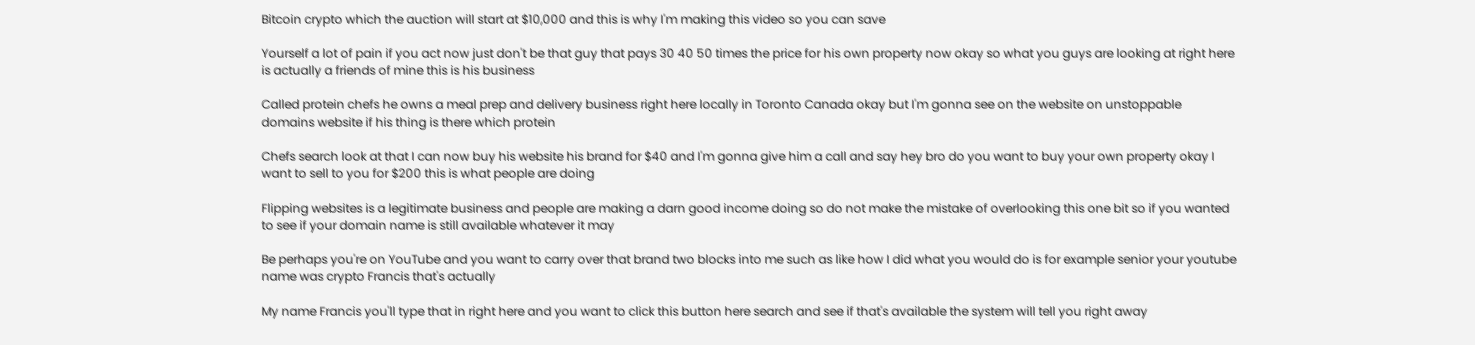Bitcoin crypto which the auction will start at $10,000 and this is why I'm making this video so you can save

Yourself a lot of pain if you act now just don't be that guy that pays 30 40 50 times the price for his own property now okay so what you guys are looking at right here is actually a friends of mine this is his business

Called protein chefs he owns a meal prep and delivery business right here locally in Toronto Canada okay but I'm gonna see on the website on unstoppable domains website if his thing is there which protein

Chefs search look at that I can now buy his website his brand for $40 and I'm gonna give him a call and say hey bro do you want to buy your own property okay I want to sell to you for $200 this is what people are doing

Flipping websites is a legitimate business and people are making a darn good income doing so do not make the mistake of overlooking this one bit so if you wanted to see if your domain name is still available whatever it may

Be perhaps you're on YouTube and you want to carry over that brand two blocks into me such as like how I did what you would do is for example senior your youtube name was crypto Francis that's actually

My name Francis you'll type that in right here and you want to click this button here search and see if that's available the system will tell you right away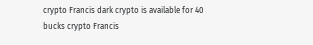crypto Francis dark crypto is available for 40 bucks crypto Francis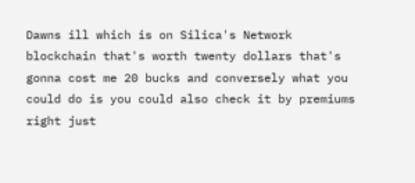Dawns ill which is on Silica's Network blockchain that's worth twenty dollars that's gonna cost me 20 bucks and conversely what you could do is you could also check it by premiums right just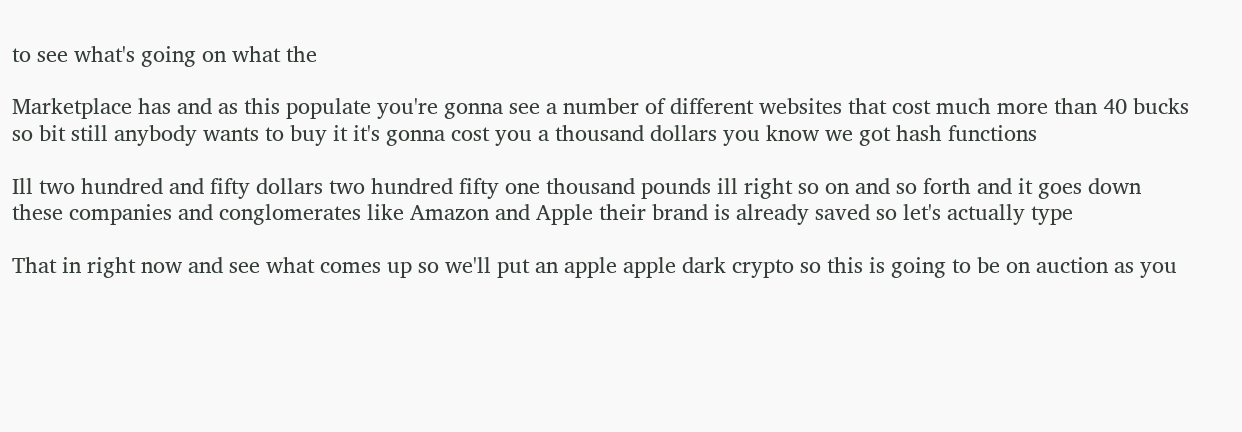to see what's going on what the

Marketplace has and as this populate you're gonna see a number of different websites that cost much more than 40 bucks so bit still anybody wants to buy it it's gonna cost you a thousand dollars you know we got hash functions

Ill two hundred and fifty dollars two hundred fifty one thousand pounds ill right so on and so forth and it goes down these companies and conglomerates like Amazon and Apple their brand is already saved so let's actually type

That in right now and see what comes up so we'll put an apple apple dark crypto so this is going to be on auction as you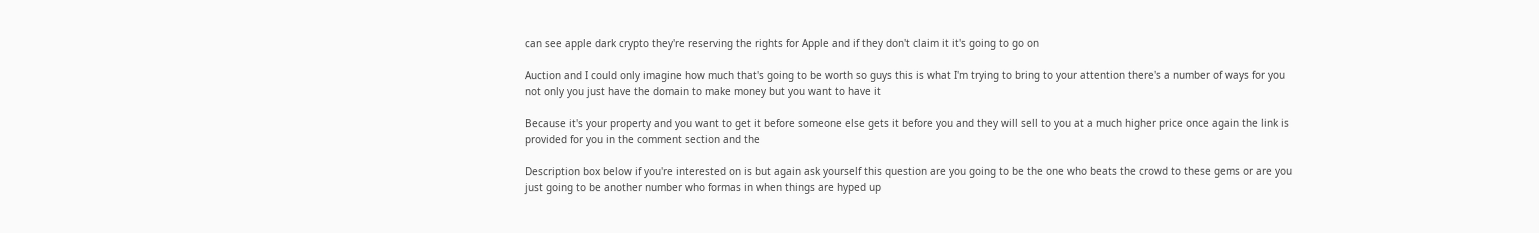can see apple dark crypto they're reserving the rights for Apple and if they don't claim it it's going to go on

Auction and I could only imagine how much that's going to be worth so guys this is what I'm trying to bring to your attention there's a number of ways for you not only you just have the domain to make money but you want to have it

Because it's your property and you want to get it before someone else gets it before you and they will sell to you at a much higher price once again the link is provided for you in the comment section and the

Description box below if you're interested on is but again ask yourself this question are you going to be the one who beats the crowd to these gems or are you just going to be another number who formas in when things are hyped up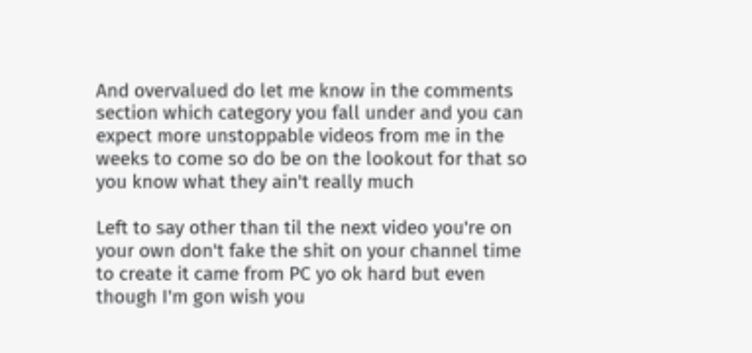And overvalued do let me know in the comments section which category you fall under and you can expect more unstoppable videos from me in the weeks to come so do be on the lookout for that so you know what they ain't really much

Left to say other than til the next video you're on your own don't fake the shit on your channel time to create it came from PC yo ok hard but even though I'm gon wish you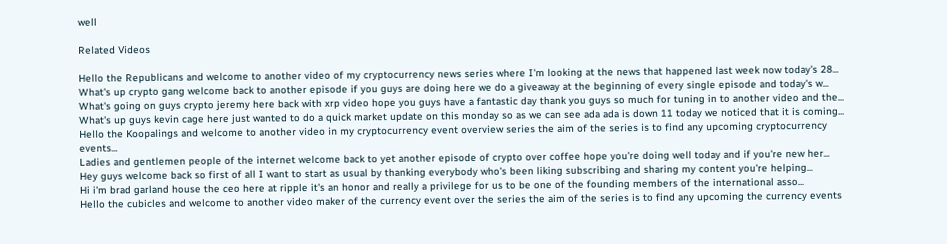well

Related Videos

Hello the Republicans and welcome to another video of my cryptocurrency news series where I'm looking at the news that happened last week now today's 28...
What's up crypto gang welcome back to another episode if you guys are doing here we do a giveaway at the beginning of every single episode and today's w...
What's going on guys crypto jeremy here back with xrp video hope you guys have a fantastic day thank you guys so much for tuning in to another video and the...
What's up guys kevin cage here just wanted to do a quick market update on this monday so as we can see ada ada is down 11 today we noticed that it is coming...
Hello the Koopalings and welcome to another video in my cryptocurrency event overview series the aim of the series is to find any upcoming cryptocurrency events...
Ladies and gentlemen people of the internet welcome back to yet another episode of crypto over coffee hope you're doing well today and if you're new her...
Hey guys welcome back so first of all I want to start as usual by thanking everybody who's been liking subscribing and sharing my content you're helping...
Hi i'm brad garland house the ceo here at ripple it's an honor and really a privilege for us to be one of the founding members of the international asso...
Hello the cubicles and welcome to another video maker of the currency event over the series the aim of the series is to find any upcoming the currency events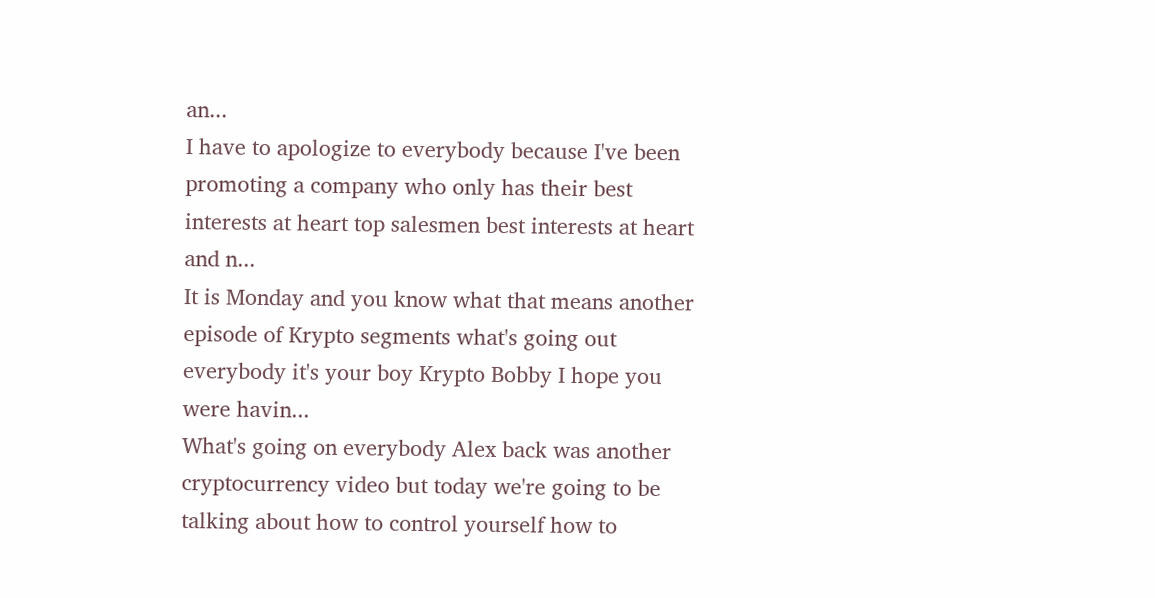an...
I have to apologize to everybody because I've been promoting a company who only has their best interests at heart top salesmen best interests at heart and n...
It is Monday and you know what that means another episode of Krypto segments what's going out everybody it's your boy Krypto Bobby I hope you were havin...
What's going on everybody Alex back was another cryptocurrency video but today we're going to be talking about how to control yourself how to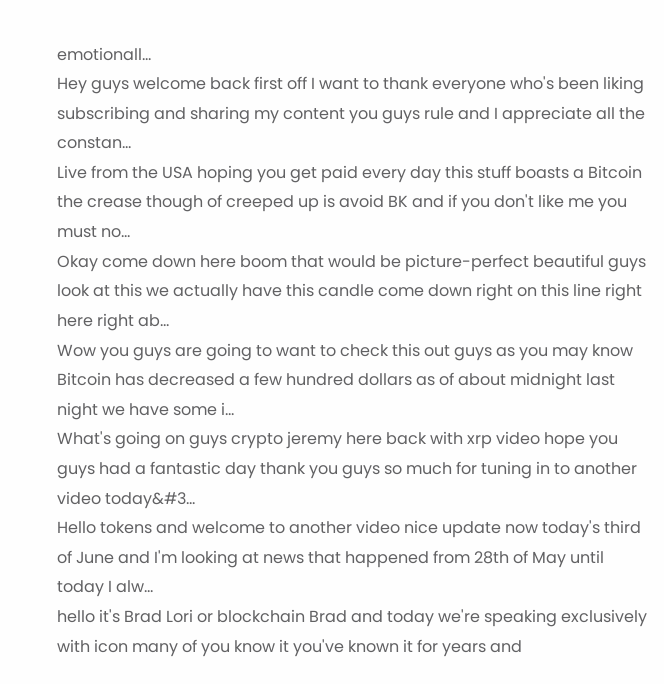emotionall...
Hey guys welcome back first off I want to thank everyone who's been liking subscribing and sharing my content you guys rule and I appreciate all the constan...
Live from the USA hoping you get paid every day this stuff boasts a Bitcoin the crease though of creeped up is avoid BK and if you don't like me you must no...
Okay come down here boom that would be picture-perfect beautiful guys look at this we actually have this candle come down right on this line right here right ab...
Wow you guys are going to want to check this out guys as you may know Bitcoin has decreased a few hundred dollars as of about midnight last night we have some i...
What's going on guys crypto jeremy here back with xrp video hope you guys had a fantastic day thank you guys so much for tuning in to another video today&#3...
Hello tokens and welcome to another video nice update now today's third of June and I'm looking at news that happened from 28th of May until today I alw...
hello it's Brad Lori or blockchain Brad and today we're speaking exclusively with icon many of you know it you've known it for years and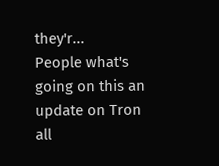they'r...
People what's going on this an update on Tron all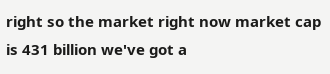right so the market right now market cap is 431 billion we've got a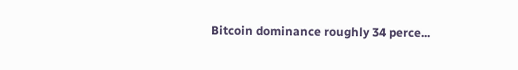Bitcoin dominance roughly 34 perce...